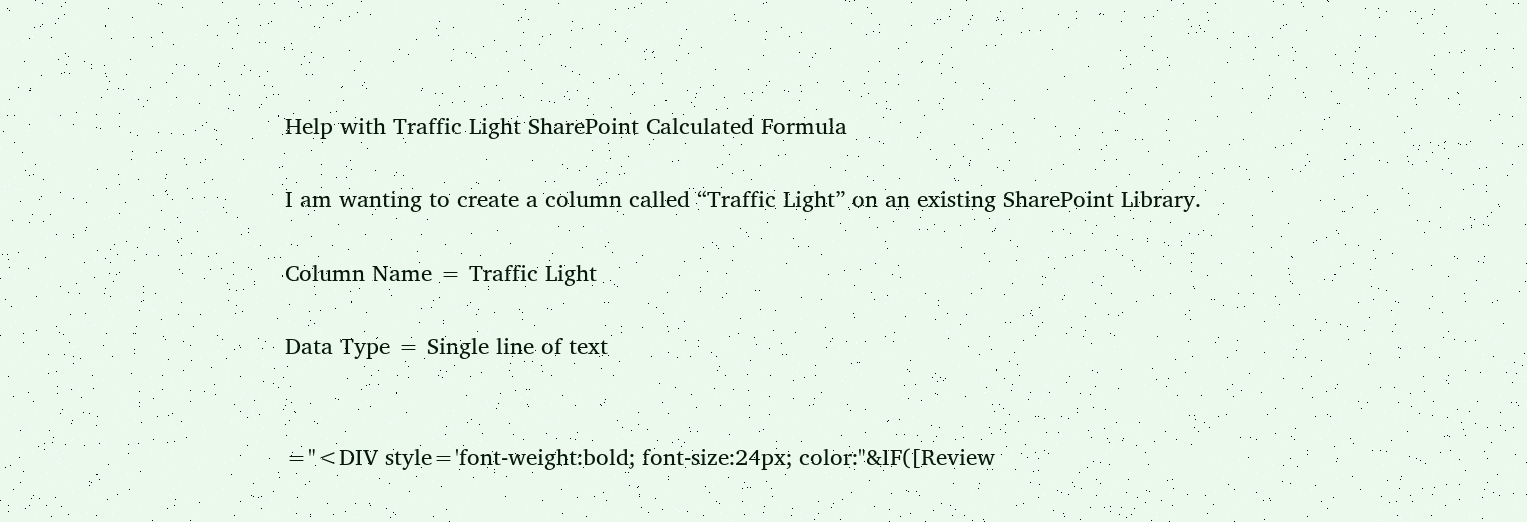Help with Traffic Light SharePoint Calculated Formula

I am wanting to create a column called “Traffic Light” on an existing SharePoint Library.

Column Name = Traffic Light

Data Type = Single line of text


="<DIV style='font-weight:bold; font-size:24px; color:"&IF([Review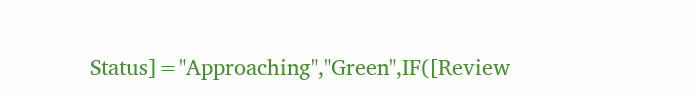Status]="Approaching","Green",IF([Review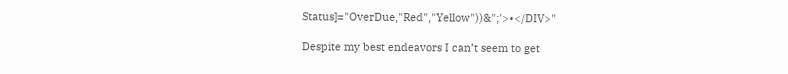Status]="OverDue,"Red","Yellow"))&";'>•</DIV>"

Despite my best endeavors I can’t seem to get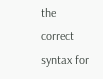the correct syntax for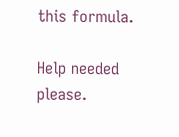this formula.

Help needed please.